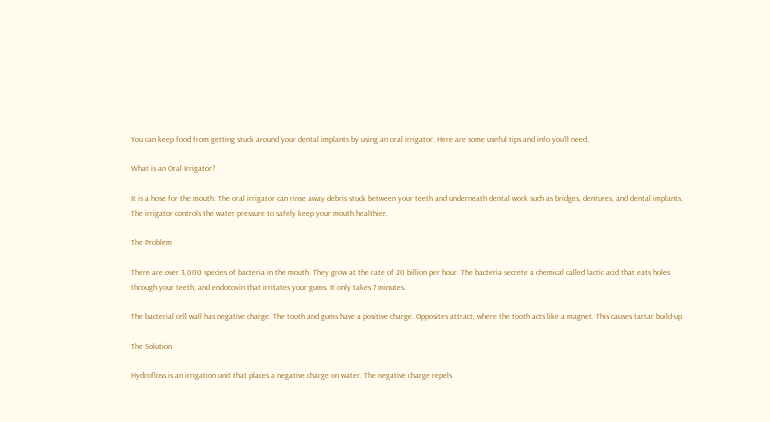You can keep food from getting stuck around your dental implants by using an oral irrigator. Here are some useful tips and info you’ll need.

What is an Oral Irrigator?

It is a hose for the mouth. The oral irrigator can rinse away debris stuck between your teeth and underneath dental work such as bridges, dentures, and dental implants. The irrigator controls the water pressure to safely keep your mouth healthier.

The Problem

There are over 3,000 species of bacteria in the mouth. They grow at the rate of 20 billion per hour. The bacteria secrete a chemical called lactic acid that eats holes through your teeth, and endotoxin that irritates your gums. It only takes 7 minutes.

The bacterial cell wall has negative charge. The tooth and gums have a positive charge. Opposites attract, where the tooth acts like a magnet. This causes tartar build-up.

The Solution

Hydrofloss is an irrigation unit that places a negative charge on water. The negative charge repels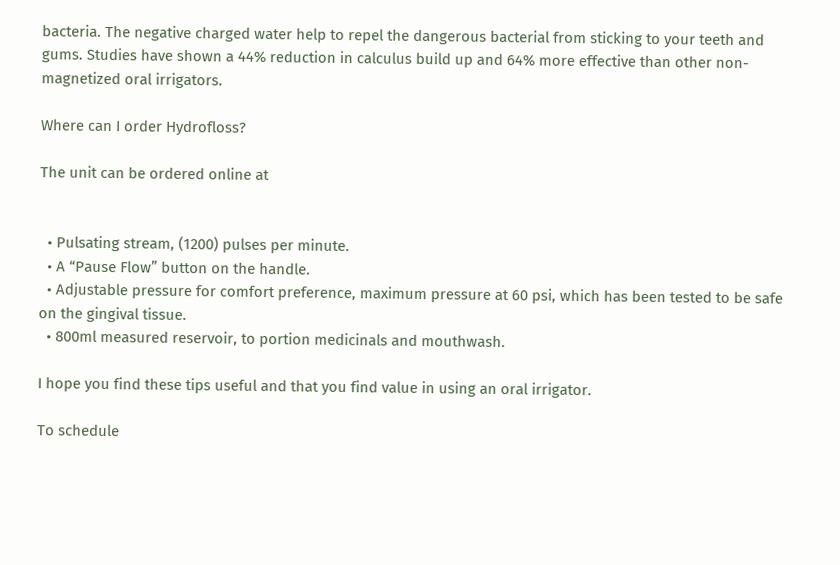bacteria. The negative charged water help to repel the dangerous bacterial from sticking to your teeth and gums. Studies have shown a 44% reduction in calculus build up and 64% more effective than other non-magnetized oral irrigators.

Where can I order Hydrofloss?

The unit can be ordered online at


  • Pulsating stream, (1200) pulses per minute.
  • A “Pause Flow” button on the handle.
  • Adjustable pressure for comfort preference, maximum pressure at 60 psi, which has been tested to be safe on the gingival tissue.
  • 800ml measured reservoir, to portion medicinals and mouthwash.

I hope you find these tips useful and that you find value in using an oral irrigator.

To schedule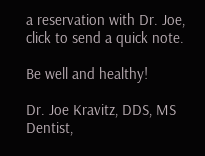a reservation with Dr. Joe, click to send a quick note.

Be well and healthy!

Dr. Joe Kravitz, DDS, MS
Dentist,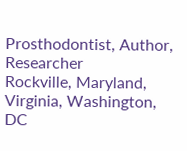Prosthodontist, Author, Researcher
Rockville, Maryland, Virginia, Washington, DC